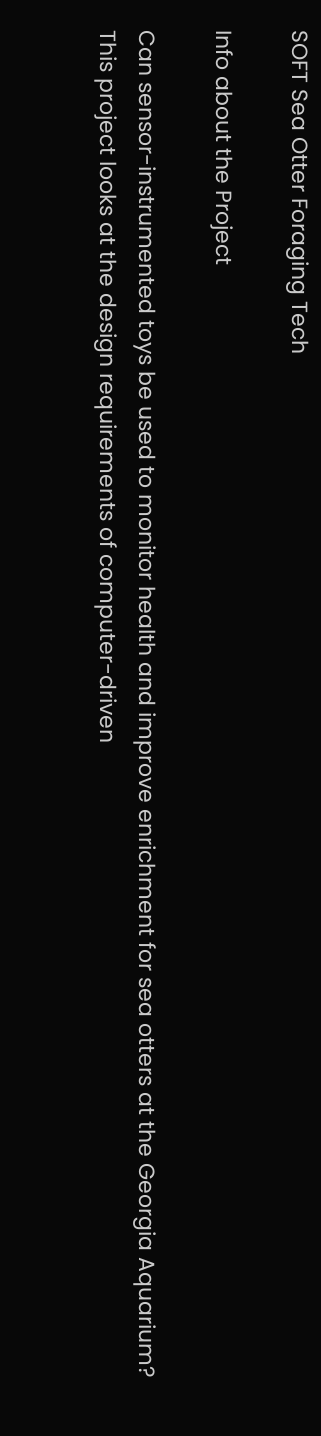SOFT Sea Otter Foraging Tech

Info about the Project

Can sensor-instrumented toys be used to monitor health and improve enrichment for sea otters at the Georgia Aquarium? This project looks at the design requirements of computer-driven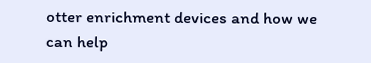otter enrichment devices and how we can help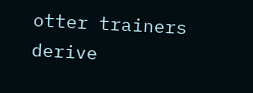otter trainers derive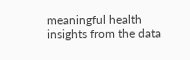meaningful health insights from the data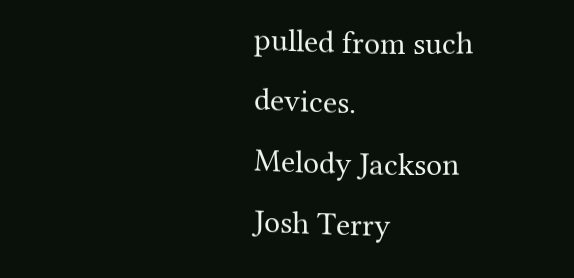pulled from such devices.
Melody Jackson
Josh Terry